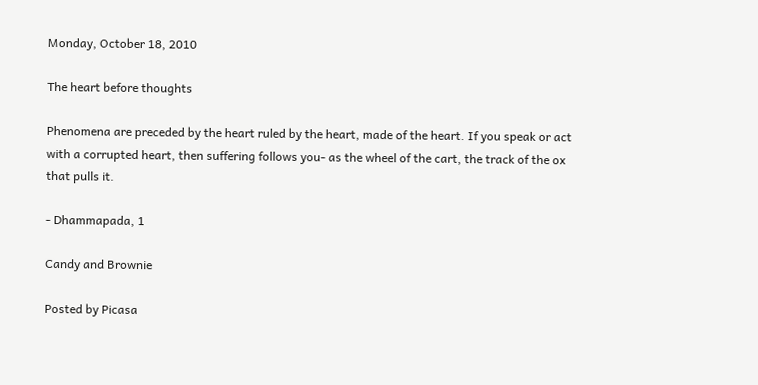Monday, October 18, 2010

The heart before thoughts

Phenomena are preceded by the heart ruled by the heart, made of the heart. If you speak or act with a corrupted heart, then suffering follows you- as the wheel of the cart, the track of the ox that pulls it.

- Dhammapada, 1

Candy and Brownie

Posted by Picasa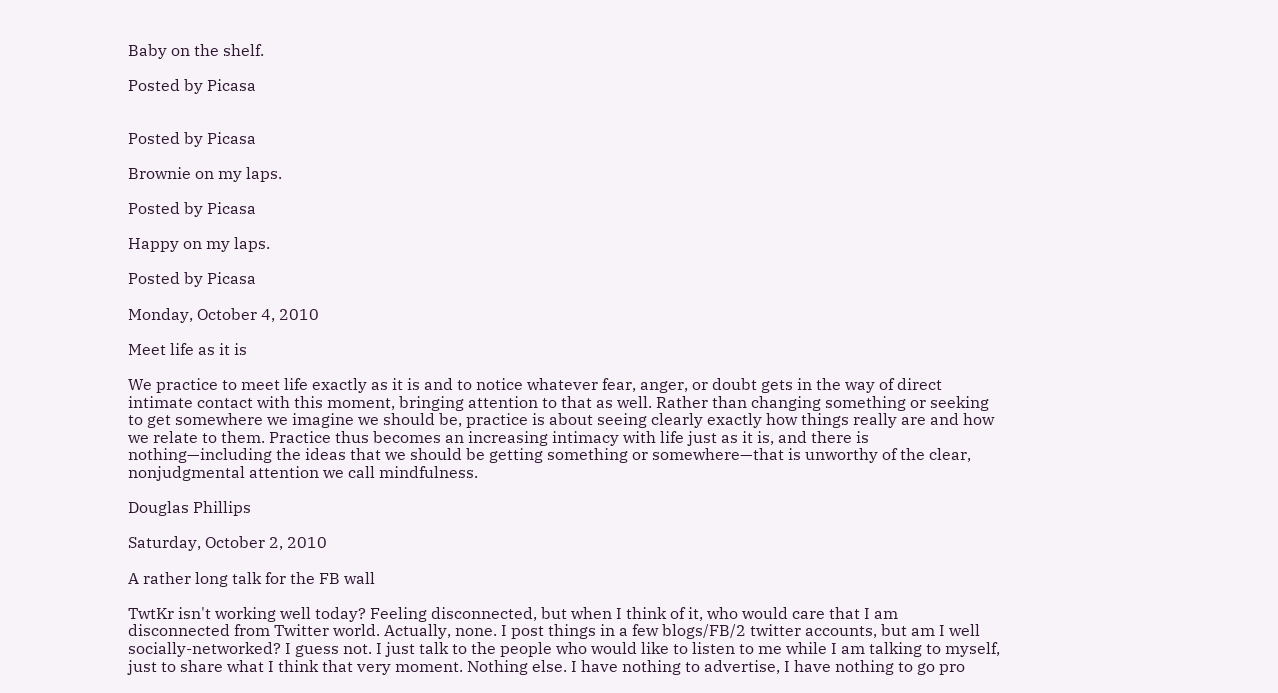Baby on the shelf.

Posted by Picasa


Posted by Picasa

Brownie on my laps.

Posted by Picasa

Happy on my laps.

Posted by Picasa

Monday, October 4, 2010

Meet life as it is

We practice to meet life exactly as it is and to notice whatever fear, anger, or doubt gets in the way of direct intimate contact with this moment, bringing attention to that as well. Rather than changing something or seeking to get somewhere we imagine we should be, practice is about seeing clearly exactly how things really are and how we relate to them. Practice thus becomes an increasing intimacy with life just as it is, and there is nothing—including the ideas that we should be getting something or somewhere—that is unworthy of the clear, nonjudgmental attention we call mindfulness.

Douglas Phillips

Saturday, October 2, 2010

A rather long talk for the FB wall

TwtKr isn't working well today? Feeling disconnected, but when I think of it, who would care that I am disconnected from Twitter world. Actually, none. I post things in a few blogs/FB/2 twitter accounts, but am I well socially-networked? I guess not. I just talk to the people who would like to listen to me while I am talking to myself, just to share what I think that very moment. Nothing else. I have nothing to advertise, I have nothing to go pro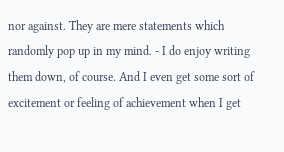nor against. They are mere statements which randomly pop up in my mind. - I do enjoy writing them down, of course. And I even get some sort of excitement or feeling of achievement when I get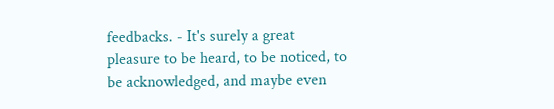feedbacks. - It's surely a great pleasure to be heard, to be noticed, to be acknowledged, and maybe even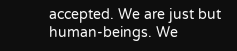accepted. We are just but human-beings. We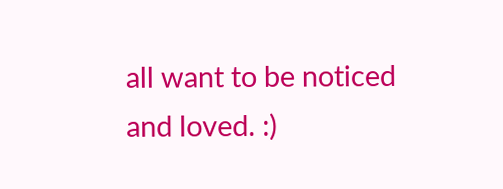all want to be noticed and loved. :)